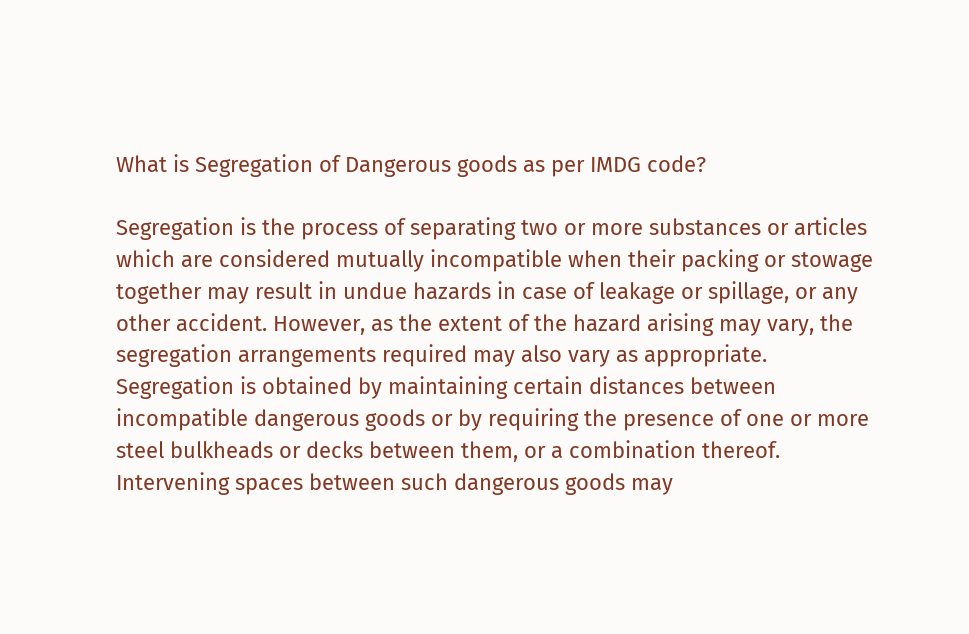What is Segregation of Dangerous goods as per IMDG code?

Segregation is the process of separating two or more substances or articles which are considered mutually incompatible when their packing or stowage together may result in undue hazards in case of leakage or spillage, or any other accident. However, as the extent of the hazard arising may vary, the segregation arrangements required may also vary as appropriate. Segregation is obtained by maintaining certain distances between incompatible dangerous goods or by requiring the presence of one or more steel bulkheads or decks between them, or a combination thereof.
Intervening spaces between such dangerous goods may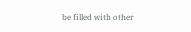be filled with other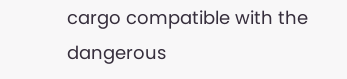cargo compatible with the dangerous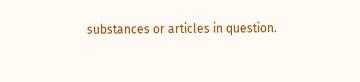substances or articles in question.